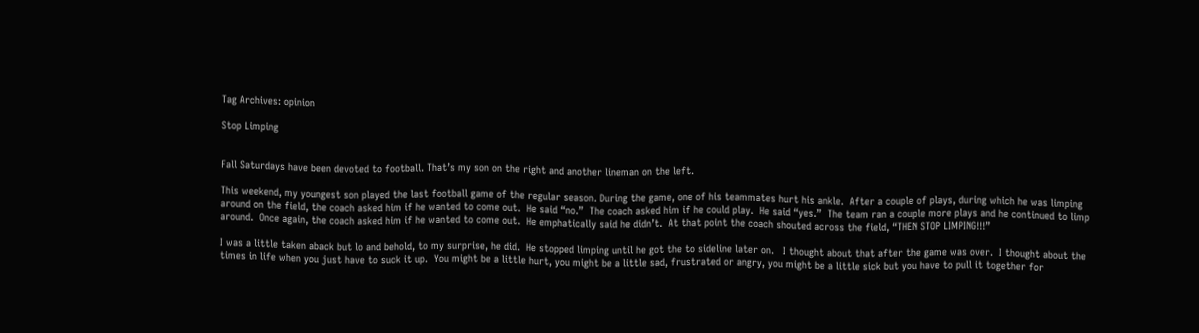Tag Archives: opinion

Stop Limping


Fall Saturdays have been devoted to football. That’s my son on the right and another lineman on the left.

This weekend, my youngest son played the last football game of the regular season. During the game, one of his teammates hurt his ankle.  After a couple of plays, during which he was limping around on the field, the coach asked him if he wanted to come out.  He said “no.”  The coach asked him if he could play.  He said “yes.”  The team ran a couple more plays and he continued to limp around.  Once again, the coach asked him if he wanted to come out.  He emphatically said he didn’t.  At that point the coach shouted across the field, “THEN STOP LIMPING!!!”

I was a little taken aback but lo and behold, to my surprise, he did.  He stopped limping until he got the to sideline later on.   I thought about that after the game was over.  I thought about the times in life when you just have to suck it up.  You might be a little hurt, you might be a little sad, frustrated or angry, you might be a little sick but you have to pull it together for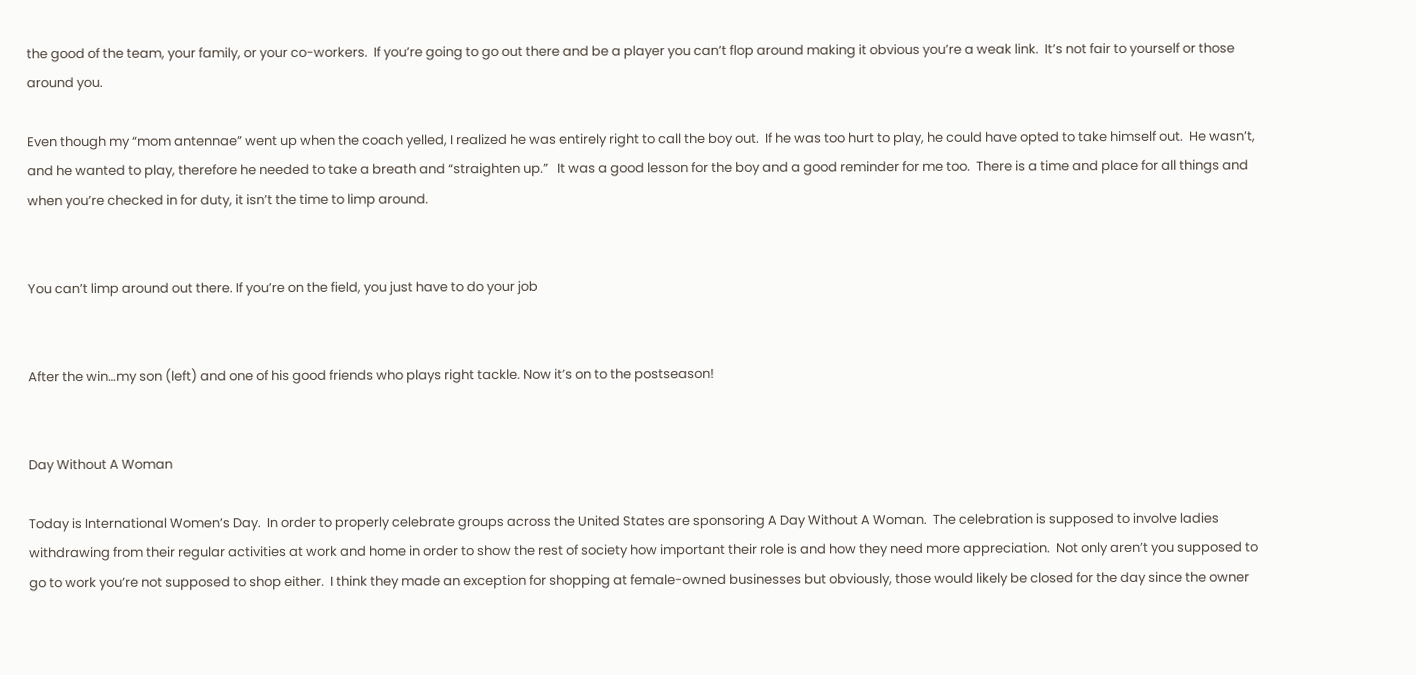the good of the team, your family, or your co-workers.  If you’re going to go out there and be a player you can’t flop around making it obvious you’re a weak link.  It’s not fair to yourself or those around you.

Even though my “mom antennae” went up when the coach yelled, I realized he was entirely right to call the boy out.  If he was too hurt to play, he could have opted to take himself out.  He wasn’t, and he wanted to play, therefore he needed to take a breath and “straighten up.”   It was a good lesson for the boy and a good reminder for me too.  There is a time and place for all things and when you’re checked in for duty, it isn’t the time to limp around.


You can’t limp around out there. If you’re on the field, you just have to do your job


After the win…my son (left) and one of his good friends who plays right tackle. Now it’s on to the postseason!


Day Without A Woman

Today is International Women’s Day.  In order to properly celebrate groups across the United States are sponsoring A Day Without A Woman.  The celebration is supposed to involve ladies withdrawing from their regular activities at work and home in order to show the rest of society how important their role is and how they need more appreciation.  Not only aren’t you supposed to go to work you’re not supposed to shop either.  I think they made an exception for shopping at female-owned businesses but obviously, those would likely be closed for the day since the owner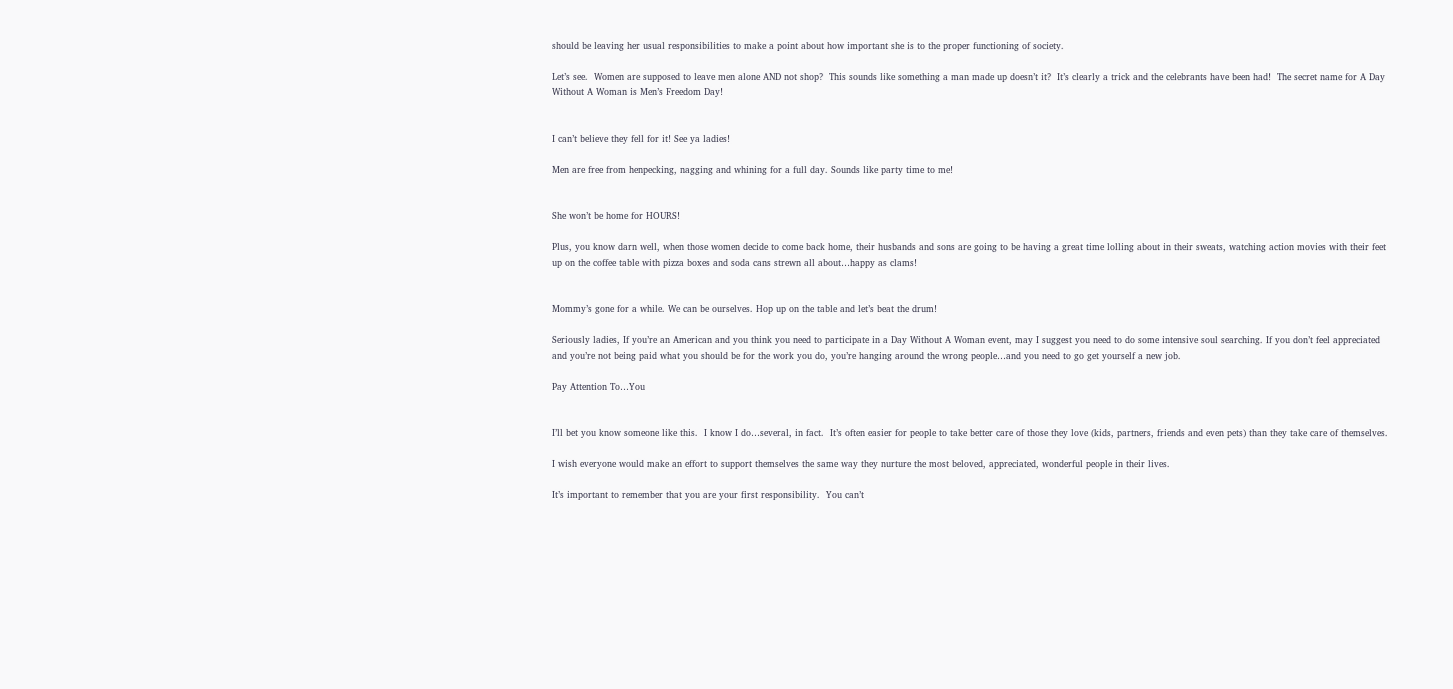should be leaving her usual responsibilities to make a point about how important she is to the proper functioning of society.

Let’s see.  Women are supposed to leave men alone AND not shop?  This sounds like something a man made up doesn’t it?  It’s clearly a trick and the celebrants have been had!  The secret name for A Day Without A Woman is Men’s Freedom Day!


I can’t believe they fell for it! See ya ladies!

Men are free from henpecking, nagging and whining for a full day. Sounds like party time to me!


She won’t be home for HOURS!

Plus, you know darn well, when those women decide to come back home, their husbands and sons are going to be having a great time lolling about in their sweats, watching action movies with their feet up on the coffee table with pizza boxes and soda cans strewn all about…happy as clams!


Mommy’s gone for a while. We can be ourselves. Hop up on the table and let’s beat the drum!

Seriously ladies, If you’re an American and you think you need to participate in a Day Without A Woman event, may I suggest you need to do some intensive soul searching. If you don’t feel appreciated and you’re not being paid what you should be for the work you do, you’re hanging around the wrong people…and you need to go get yourself a new job.

Pay Attention To…You


I’ll bet you know someone like this.  I know I do…several, in fact.  It’s often easier for people to take better care of those they love (kids, partners, friends and even pets) than they take care of themselves.

I wish everyone would make an effort to support themselves the same way they nurture the most beloved, appreciated, wonderful people in their lives.

It’s important to remember that you are your first responsibility.  You can’t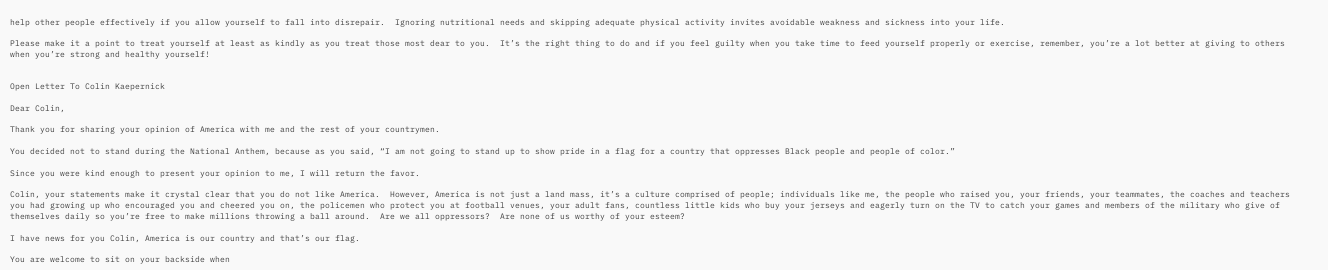help other people effectively if you allow yourself to fall into disrepair.  Ignoring nutritional needs and skipping adequate physical activity invites avoidable weakness and sickness into your life.

Please make it a point to treat yourself at least as kindly as you treat those most dear to you.  It’s the right thing to do and if you feel guilty when you take time to feed yourself properly or exercise, remember, you’re a lot better at giving to others when you’re strong and healthy yourself!


Open Letter To Colin Kaepernick

Dear Colin,

Thank you for sharing your opinion of America with me and the rest of your countrymen.

You decided not to stand during the National Anthem, because as you said, “I am not going to stand up to show pride in a flag for a country that oppresses Black people and people of color.”

Since you were kind enough to present your opinion to me, I will return the favor.

Colin, your statements make it crystal clear that you do not like America.  However, America is not just a land mass, it’s a culture comprised of people; individuals like me, the people who raised you, your friends, your teammates, the coaches and teachers you had growing up who encouraged you and cheered you on, the policemen who protect you at football venues, your adult fans, countless little kids who buy your jerseys and eagerly turn on the TV to catch your games and members of the military who give of themselves daily so you’re free to make millions throwing a ball around.  Are we all oppressors?  Are none of us worthy of your esteem?

I have news for you Colin, America is our country and that’s our flag.

You are welcome to sit on your backside when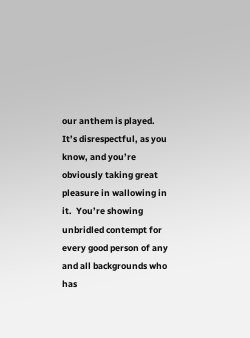our anthem is played.  It’s disrespectful, as you know, and you’re obviously taking great pleasure in wallowing in it.  You’re showing unbridled contempt for every good person of any and all backgrounds who has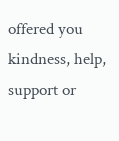offered you kindness, help, support or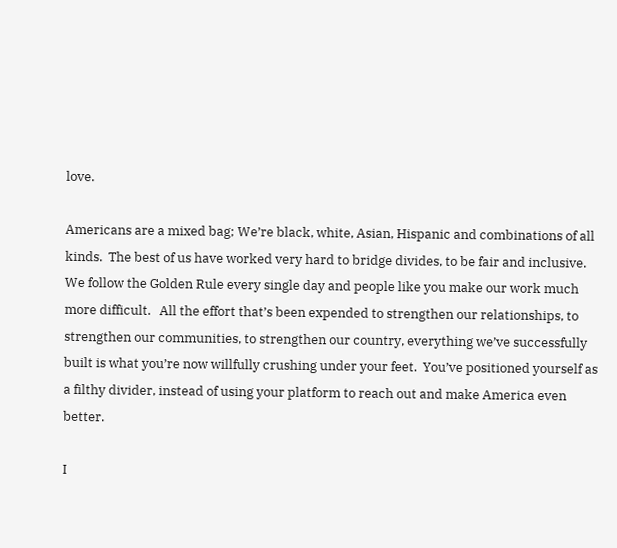love.

Americans are a mixed bag; We’re black, white, Asian, Hispanic and combinations of all kinds.  The best of us have worked very hard to bridge divides, to be fair and inclusive.  We follow the Golden Rule every single day and people like you make our work much more difficult.   All the effort that’s been expended to strengthen our relationships, to strengthen our communities, to strengthen our country, everything we’ve successfully built is what you’re now willfully crushing under your feet.  You’ve positioned yourself as a filthy divider, instead of using your platform to reach out and make America even better.

I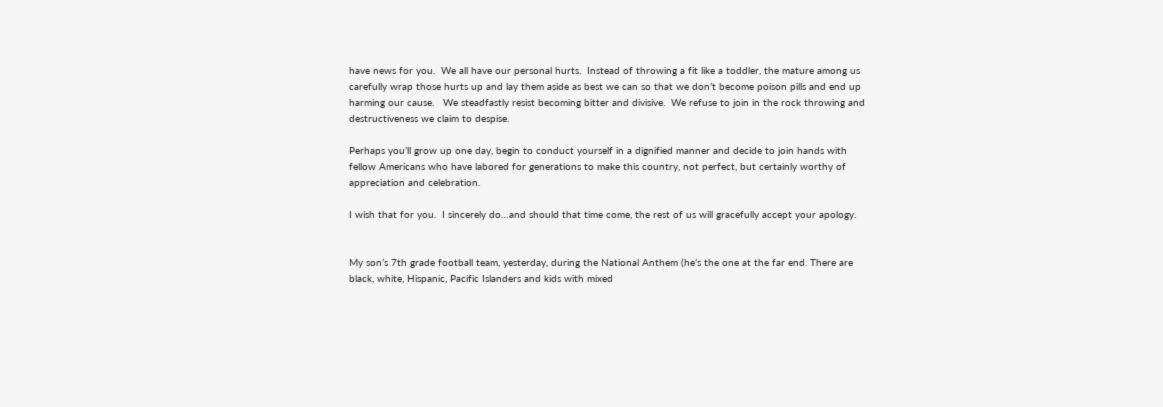have news for you.  We all have our personal hurts.  Instead of throwing a fit like a toddler, the mature among us carefully wrap those hurts up and lay them aside as best we can so that we don’t become poison pills and end up harming our cause.   We steadfastly resist becoming bitter and divisive.  We refuse to join in the rock throwing and destructiveness we claim to despise.

Perhaps you’ll grow up one day, begin to conduct yourself in a dignified manner and decide to join hands with fellow Americans who have labored for generations to make this country, not perfect, but certainly worthy of appreciation and celebration.

I wish that for you.  I sincerely do…and should that time come, the rest of us will gracefully accept your apology.


My son’s 7th grade football team, yesterday, during the National Anthem (he’s the one at the far end. There are black, white, Hispanic, Pacific Islanders and kids with mixed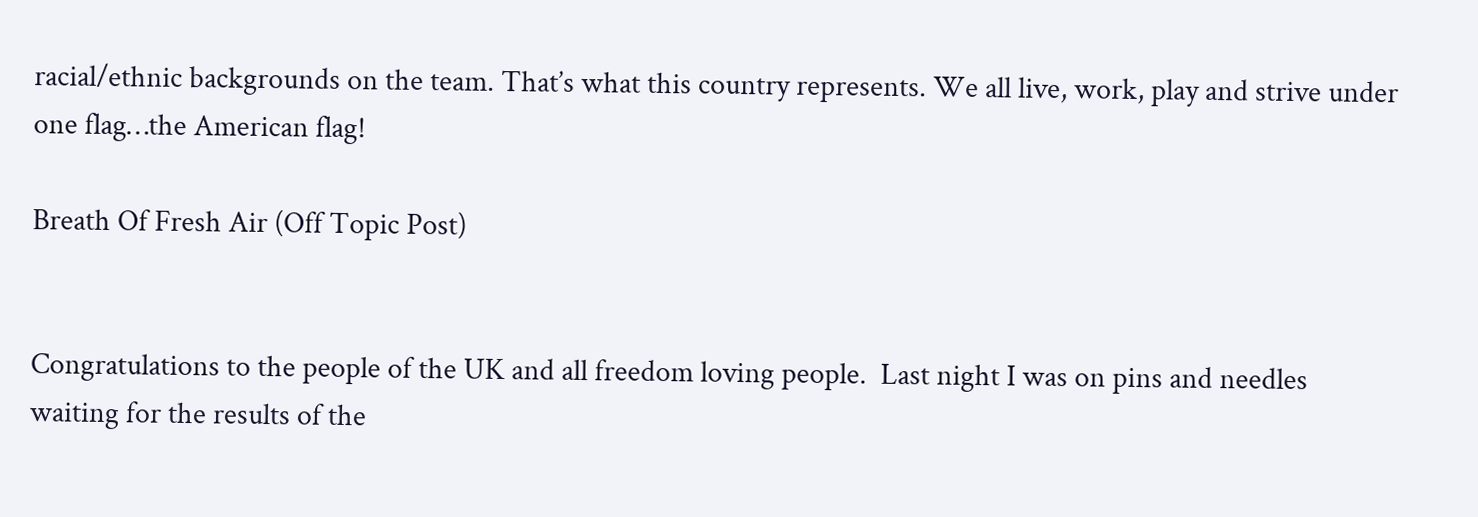racial/ethnic backgrounds on the team. That’s what this country represents. We all live, work, play and strive under one flag…the American flag!

Breath Of Fresh Air (Off Topic Post)


Congratulations to the people of the UK and all freedom loving people.  Last night I was on pins and needles waiting for the results of the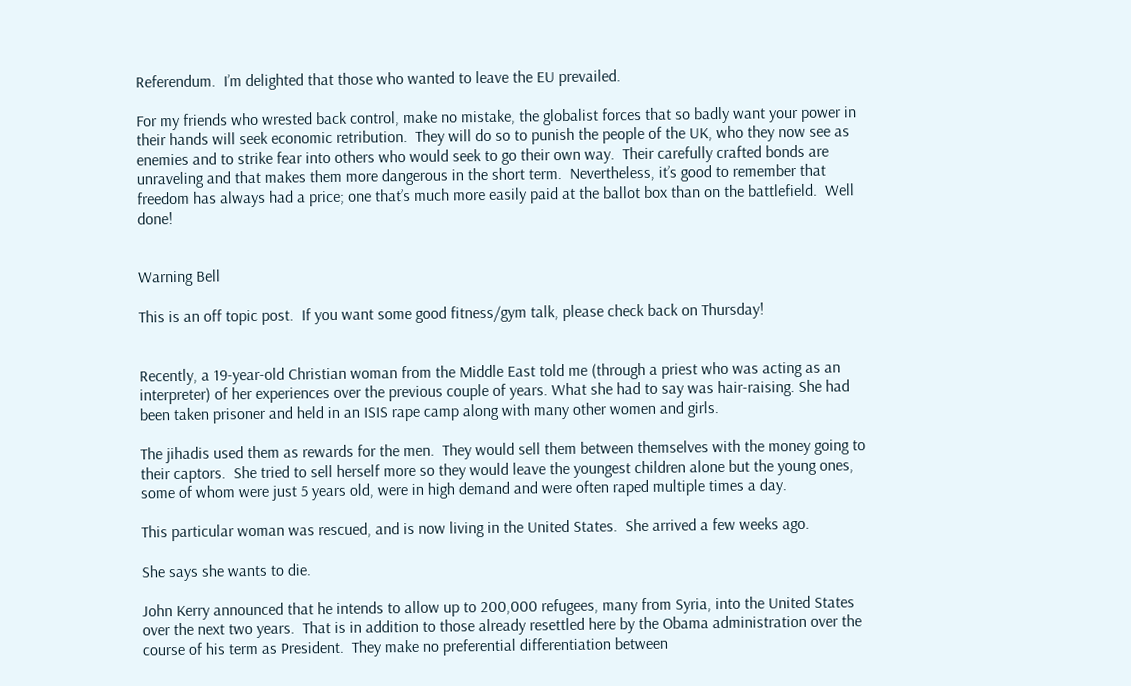Referendum.  I’m delighted that those who wanted to leave the EU prevailed.

For my friends who wrested back control, make no mistake, the globalist forces that so badly want your power in their hands will seek economic retribution.  They will do so to punish the people of the UK, who they now see as enemies and to strike fear into others who would seek to go their own way.  Their carefully crafted bonds are unraveling and that makes them more dangerous in the short term.  Nevertheless, it’s good to remember that freedom has always had a price; one that’s much more easily paid at the ballot box than on the battlefield.  Well done!


Warning Bell

This is an off topic post.  If you want some good fitness/gym talk, please check back on Thursday!


Recently, a 19-year-old Christian woman from the Middle East told me (through a priest who was acting as an interpreter) of her experiences over the previous couple of years. What she had to say was hair-raising. She had been taken prisoner and held in an ISIS rape camp along with many other women and girls.

The jihadis used them as rewards for the men.  They would sell them between themselves with the money going to their captors.  She tried to sell herself more so they would leave the youngest children alone but the young ones, some of whom were just 5 years old, were in high demand and were often raped multiple times a day.

This particular woman was rescued, and is now living in the United States.  She arrived a few weeks ago.

She says she wants to die.

John Kerry announced that he intends to allow up to 200,000 refugees, many from Syria, into the United States over the next two years.  That is in addition to those already resettled here by the Obama administration over the course of his term as President.  They make no preferential differentiation between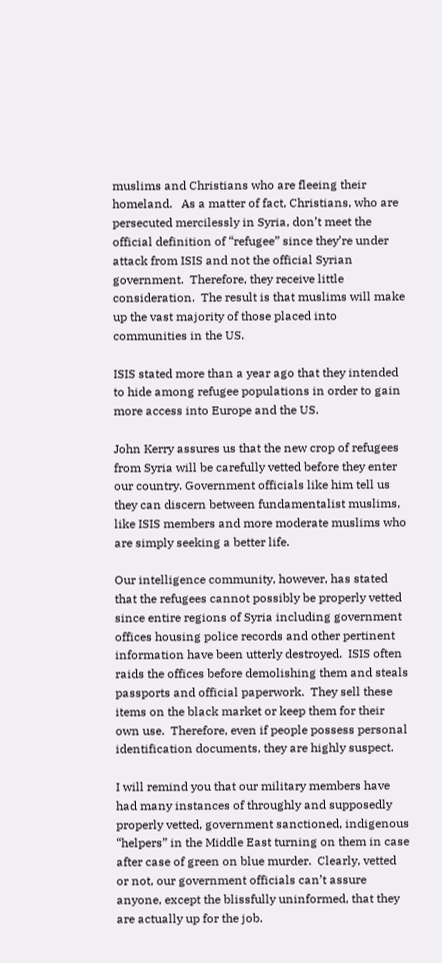muslims and Christians who are fleeing their homeland.   As a matter of fact, Christians, who are persecuted mercilessly in Syria, don’t meet the official definition of “refugee” since they’re under attack from ISIS and not the official Syrian government.  Therefore, they receive little consideration.  The result is that muslims will make up the vast majority of those placed into communities in the US.

ISIS stated more than a year ago that they intended to hide among refugee populations in order to gain more access into Europe and the US.

John Kerry assures us that the new crop of refugees from Syria will be carefully vetted before they enter our country. Government officials like him tell us they can discern between fundamentalist muslims, like ISIS members and more moderate muslims who are simply seeking a better life.

Our intelligence community, however, has stated that the refugees cannot possibly be properly vetted since entire regions of Syria including government offices housing police records and other pertinent information have been utterly destroyed.  ISIS often raids the offices before demolishing them and steals passports and official paperwork.  They sell these items on the black market or keep them for their own use.  Therefore, even if people possess personal identification documents, they are highly suspect.

I will remind you that our military members have had many instances of throughly and supposedly properly vetted, government sanctioned, indigenous “helpers” in the Middle East turning on them in case after case of green on blue murder.  Clearly, vetted or not, our government officials can’t assure anyone, except the blissfully uninformed, that they are actually up for the job.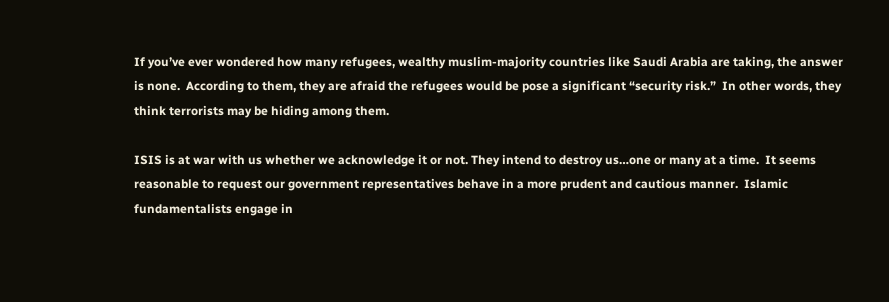If you’ve ever wondered how many refugees, wealthy muslim-majority countries like Saudi Arabia are taking, the answer is none.  According to them, they are afraid the refugees would be pose a significant “security risk.”  In other words, they think terrorists may be hiding among them.

ISIS is at war with us whether we acknowledge it or not. They intend to destroy us…one or many at a time.  It seems reasonable to request our government representatives behave in a more prudent and cautious manner.  Islamic fundamentalists engage in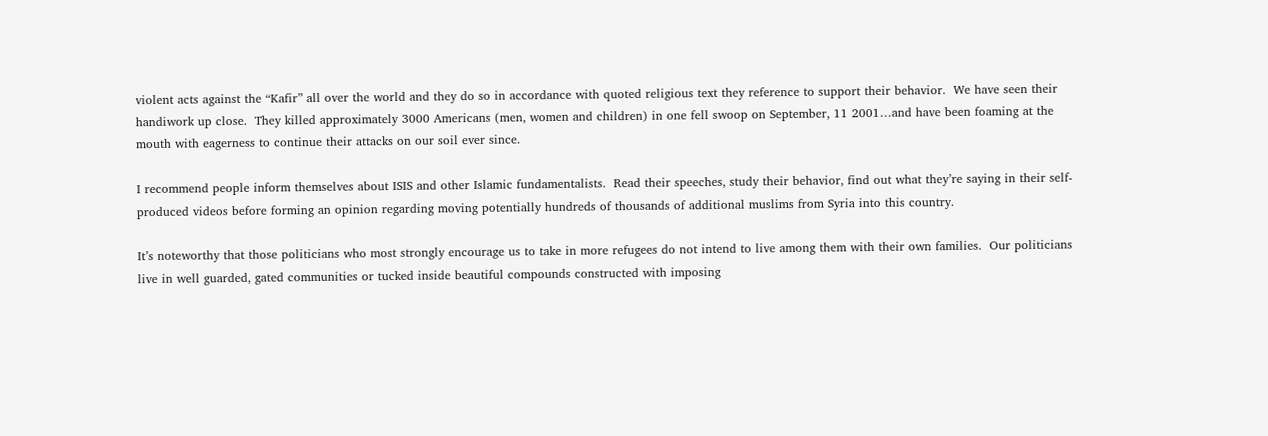violent acts against the “Kafir” all over the world and they do so in accordance with quoted religious text they reference to support their behavior.  We have seen their handiwork up close.  They killed approximately 3000 Americans (men, women and children) in one fell swoop on September, 11 2001…and have been foaming at the mouth with eagerness to continue their attacks on our soil ever since.

I recommend people inform themselves about ISIS and other Islamic fundamentalists.  Read their speeches, study their behavior, find out what they’re saying in their self-produced videos before forming an opinion regarding moving potentially hundreds of thousands of additional muslims from Syria into this country.

It’s noteworthy that those politicians who most strongly encourage us to take in more refugees do not intend to live among them with their own families.  Our politicians live in well guarded, gated communities or tucked inside beautiful compounds constructed with imposing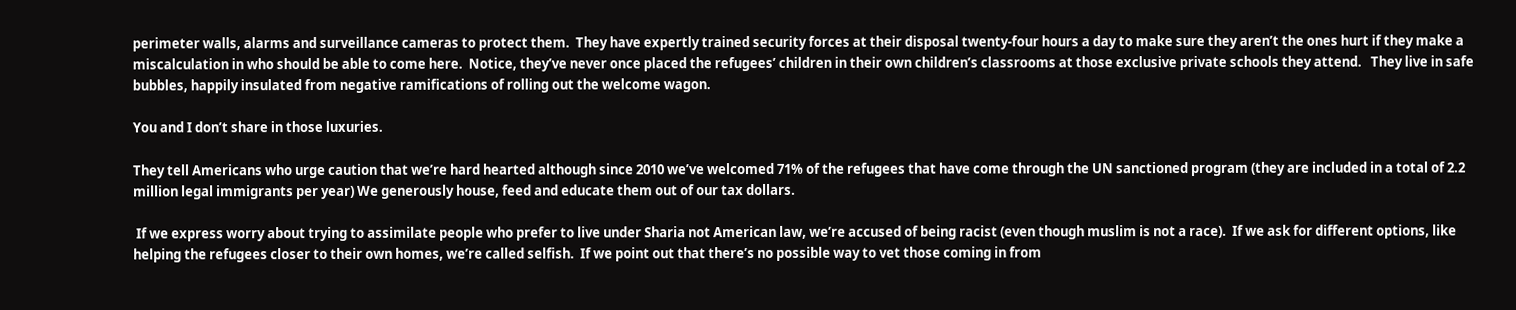perimeter walls, alarms and surveillance cameras to protect them.  They have expertly trained security forces at their disposal twenty-four hours a day to make sure they aren’t the ones hurt if they make a miscalculation in who should be able to come here.  Notice, they’ve never once placed the refugees’ children in their own children’s classrooms at those exclusive private schools they attend.   They live in safe bubbles, happily insulated from negative ramifications of rolling out the welcome wagon.

You and I don’t share in those luxuries.

They tell Americans who urge caution that we’re hard hearted although since 2010 we’ve welcomed 71% of the refugees that have come through the UN sanctioned program (they are included in a total of 2.2 million legal immigrants per year) We generously house, feed and educate them out of our tax dollars.

 If we express worry about trying to assimilate people who prefer to live under Sharia not American law, we’re accused of being racist (even though muslim is not a race).  If we ask for different options, like helping the refugees closer to their own homes, we’re called selfish.  If we point out that there’s no possible way to vet those coming in from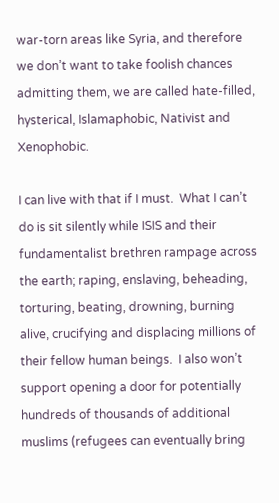war-torn areas like Syria, and therefore we don’t want to take foolish chances admitting them, we are called hate-filled, hysterical, Islamaphobic, Nativist and Xenophobic.

I can live with that if I must.  What I can’t do is sit silently while ISIS and their fundamentalist brethren rampage across the earth; raping, enslaving, beheading, torturing, beating, drowning, burning alive, crucifying and displacing millions of their fellow human beings.  I also won’t support opening a door for potentially hundreds of thousands of additional muslims (refugees can eventually bring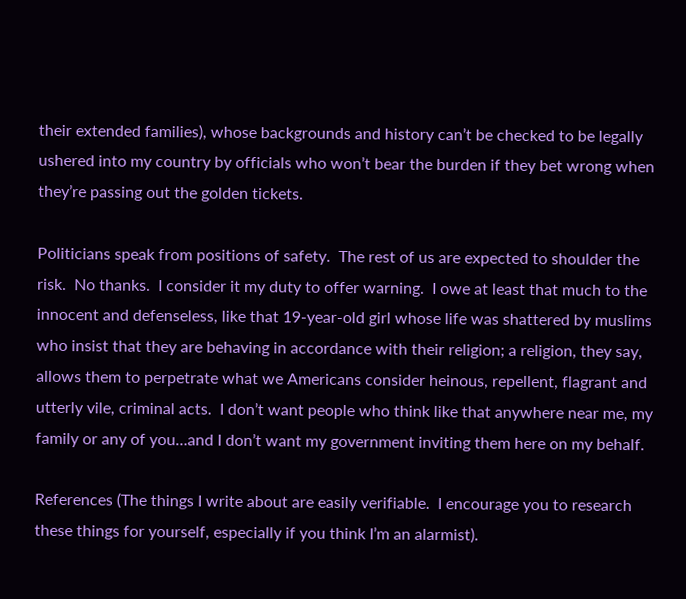their extended families), whose backgrounds and history can’t be checked to be legally ushered into my country by officials who won’t bear the burden if they bet wrong when they’re passing out the golden tickets.

Politicians speak from positions of safety.  The rest of us are expected to shoulder the risk.  No thanks.  I consider it my duty to offer warning.  I owe at least that much to the innocent and defenseless, like that 19-year-old girl whose life was shattered by muslims who insist that they are behaving in accordance with their religion; a religion, they say, allows them to perpetrate what we Americans consider heinous, repellent, flagrant and utterly vile, criminal acts.  I don’t want people who think like that anywhere near me, my family or any of you…and I don’t want my government inviting them here on my behalf.

References (The things I write about are easily verifiable.  I encourage you to research these things for yourself, especially if you think I’m an alarmist).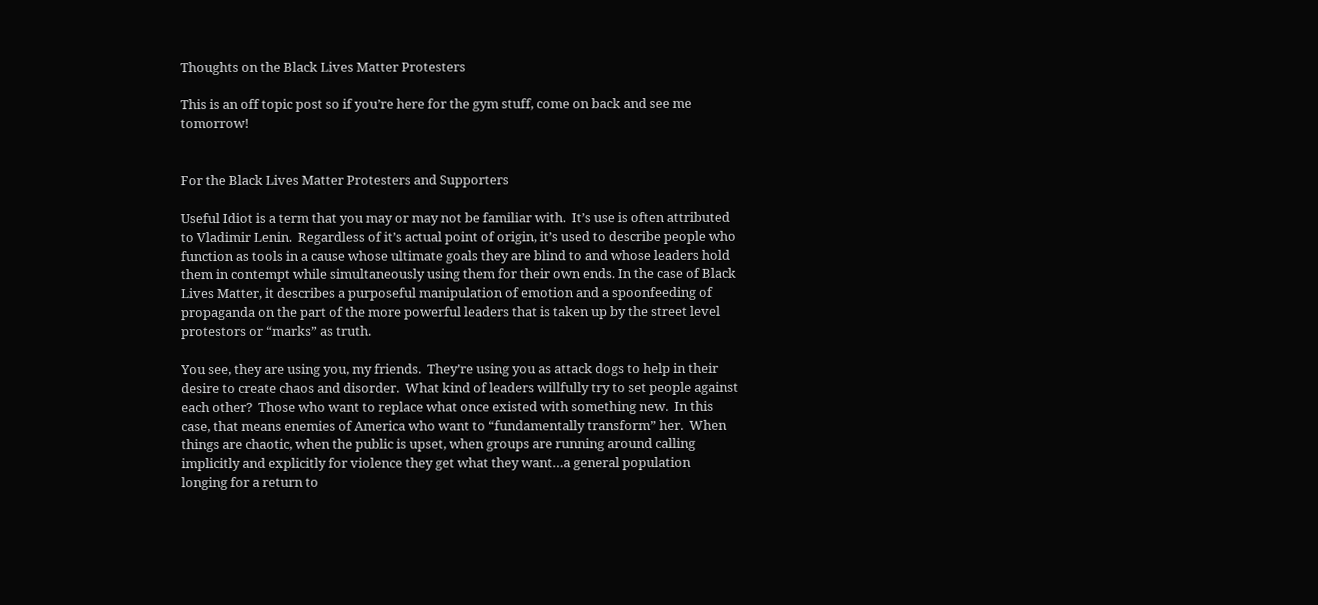Thoughts on the Black Lives Matter Protesters

This is an off topic post so if you’re here for the gym stuff, come on back and see me tomorrow!


For the Black Lives Matter Protesters and Supporters

Useful Idiot is a term that you may or may not be familiar with.  It’s use is often attributed to Vladimir Lenin.  Regardless of it’s actual point of origin, it’s used to describe people who function as tools in a cause whose ultimate goals they are blind to and whose leaders hold them in contempt while simultaneously using them for their own ends. In the case of Black Lives Matter, it describes a purposeful manipulation of emotion and a spoonfeeding of propaganda on the part of the more powerful leaders that is taken up by the street level protestors or “marks” as truth.

You see, they are using you, my friends.  They’re using you as attack dogs to help in their desire to create chaos and disorder.  What kind of leaders willfully try to set people against each other?  Those who want to replace what once existed with something new.  In this case, that means enemies of America who want to “fundamentally transform” her.  When things are chaotic, when the public is upset, when groups are running around calling implicitly and explicitly for violence they get what they want…a general population longing for a return to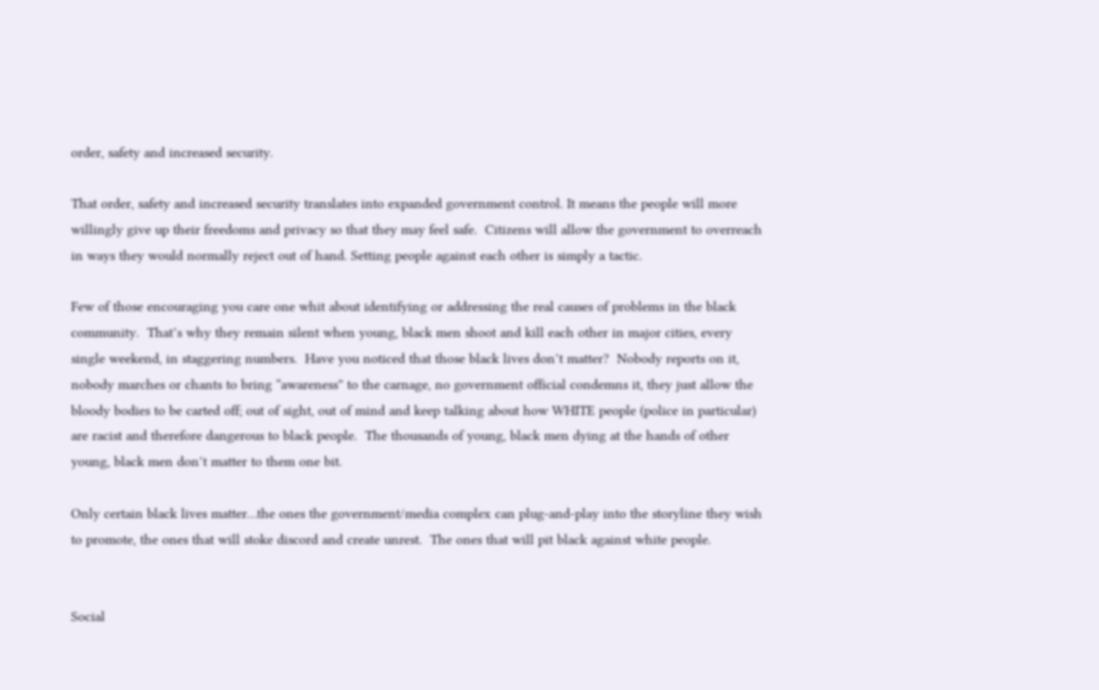order, safety and increased security.

That order, safety and increased security translates into expanded government control. It means the people will more willingly give up their freedoms and privacy so that they may feel safe.  Citizens will allow the government to overreach in ways they would normally reject out of hand. Setting people against each other is simply a tactic.

Few of those encouraging you care one whit about identifying or addressing the real causes of problems in the black community.  That’s why they remain silent when young, black men shoot and kill each other in major cities, every single weekend, in staggering numbers.  Have you noticed that those black lives don’t matter?  Nobody reports on it, nobody marches or chants to bring “awareness” to the carnage, no government official condemns it, they just allow the bloody bodies to be carted off; out of sight, out of mind and keep talking about how WHITE people (police in particular) are racist and therefore dangerous to black people.  The thousands of young, black men dying at the hands of other young, black men don’t matter to them one bit.

Only certain black lives matter…the ones the government/media complex can plug-and-play into the storyline they wish to promote, the ones that will stoke discord and create unrest.  The ones that will pit black against white people.


Social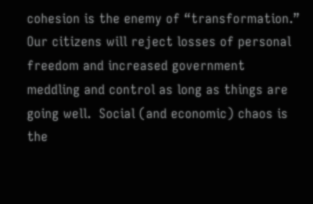cohesion is the enemy of “transformation.”  Our citizens will reject losses of personal freedom and increased government meddling and control as long as things are going well.  Social (and economic) chaos is the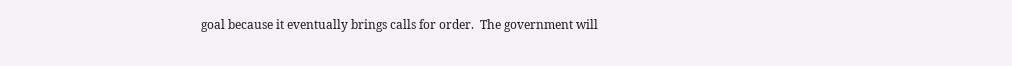goal because it eventually brings calls for order.  The government will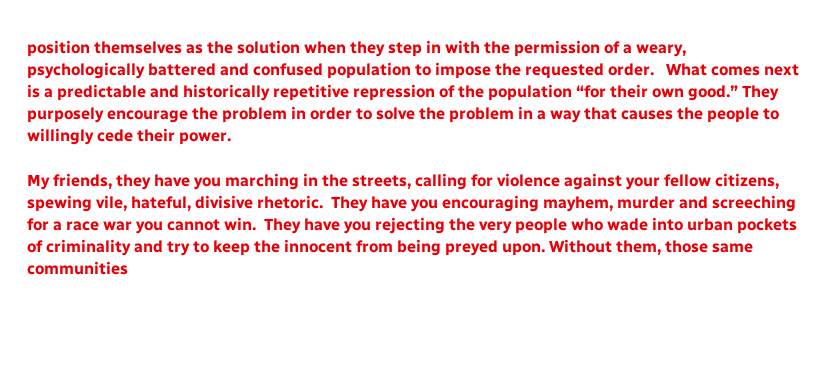position themselves as the solution when they step in with the permission of a weary, psychologically battered and confused population to impose the requested order.   What comes next is a predictable and historically repetitive repression of the population “for their own good.” They purposely encourage the problem in order to solve the problem in a way that causes the people to willingly cede their power.

My friends, they have you marching in the streets, calling for violence against your fellow citizens, spewing vile, hateful, divisive rhetoric.  They have you encouraging mayhem, murder and screeching for a race war you cannot win.  They have you rejecting the very people who wade into urban pockets of criminality and try to keep the innocent from being preyed upon. Without them, those same communities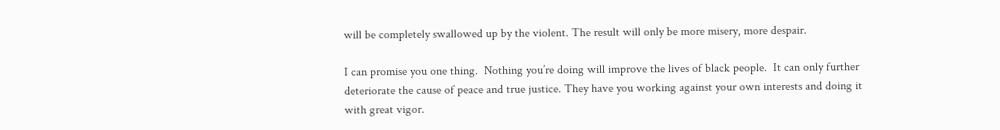will be completely swallowed up by the violent. The result will only be more misery, more despair.

I can promise you one thing.  Nothing you’re doing will improve the lives of black people.  It can only further deteriorate the cause of peace and true justice. They have you working against your own interests and doing it with great vigor.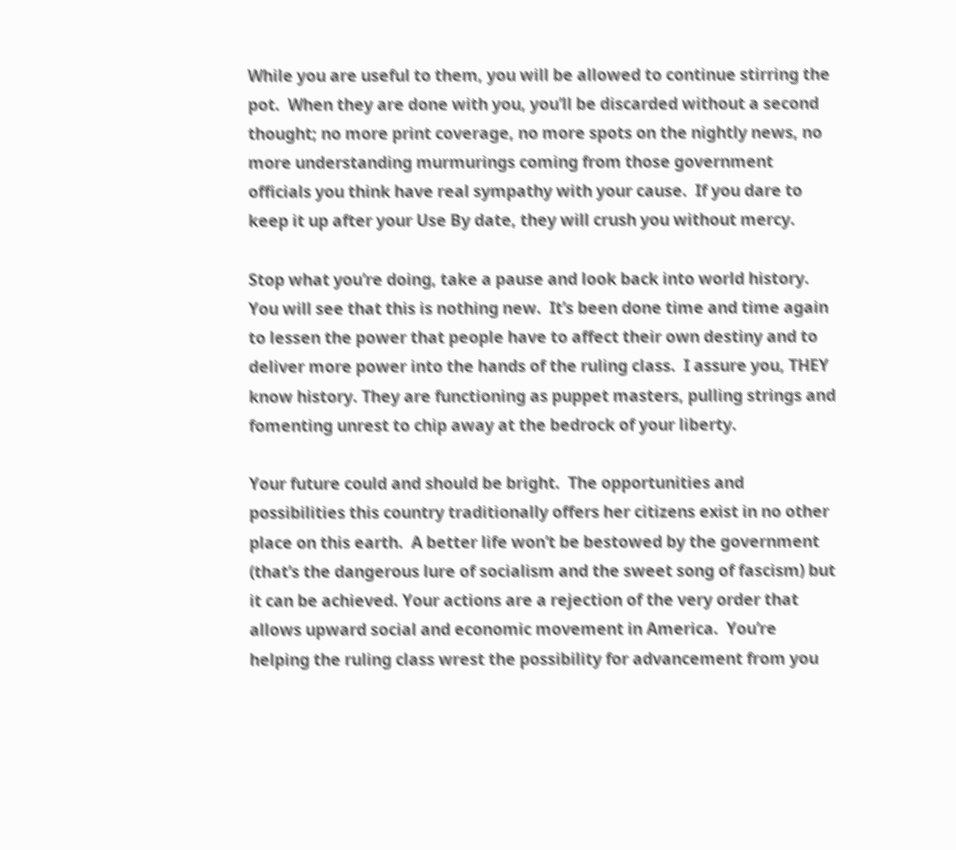While you are useful to them, you will be allowed to continue stirring the pot.  When they are done with you, you’ll be discarded without a second thought; no more print coverage, no more spots on the nightly news, no more understanding murmurings coming from those government officials you think have real sympathy with your cause.  If you dare to keep it up after your Use By date, they will crush you without mercy.

Stop what you’re doing, take a pause and look back into world history.  You will see that this is nothing new.  It’s been done time and time again to lessen the power that people have to affect their own destiny and to deliver more power into the hands of the ruling class.  I assure you, THEY know history. They are functioning as puppet masters, pulling strings and fomenting unrest to chip away at the bedrock of your liberty.

Your future could and should be bright.  The opportunities and possibilities this country traditionally offers her citizens exist in no other place on this earth.  A better life won’t be bestowed by the government (that’s the dangerous lure of socialism and the sweet song of fascism) but it can be achieved. Your actions are a rejection of the very order that allows upward social and economic movement in America.  You’re helping the ruling class wrest the possibility for advancement from you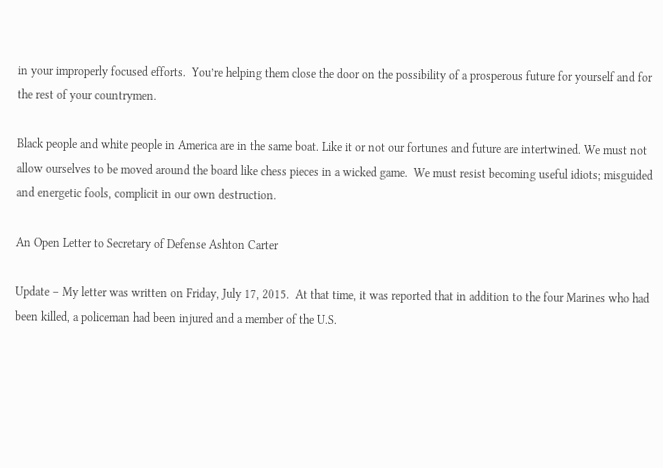in your improperly focused efforts.  You’re helping them close the door on the possibility of a prosperous future for yourself and for the rest of your countrymen.

Black people and white people in America are in the same boat. Like it or not our fortunes and future are intertwined. We must not allow ourselves to be moved around the board like chess pieces in a wicked game.  We must resist becoming useful idiots; misguided and energetic fools, complicit in our own destruction.

An Open Letter to Secretary of Defense Ashton Carter

Update – My letter was written on Friday, July 17, 2015.  At that time, it was reported that in addition to the four Marines who had been killed, a policeman had been injured and a member of the U.S.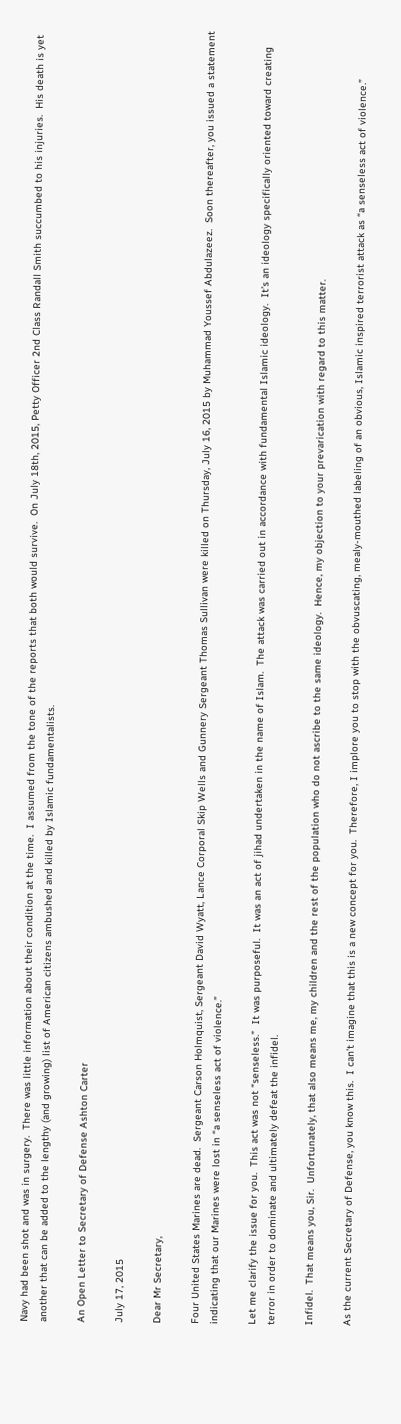Navy had been shot and was in surgery.  There was little information about their condition at the time.  I assumed from the tone of the reports that both would survive.  On July 18th, 2015, Petty Officer 2nd Class Randall Smith succumbed to his injuries.  His death is yet another that can be added to the lengthy (and growing) list of American citizens ambushed and killed by Islamic fundamentalists.

An Open Letter to Secretary of Defense Ashton Carter

July 17, 2015

Dear Mr Secretary,

Four United States Marines are dead.  Sergeant Carson Holmquist, Sergeant David Wyatt, Lance Corporal Skip Wells and Gunnery Sergeant Thomas Sullivan were killed on Thursday, July 16, 2015 by Muhammad Youssef Abdulazeez.  Soon thereafter, you issued a statement indicating that our Marines were lost in “a senseless act of violence.”

Let me clarify the issue for you.  This act was not “senseless.”  It was purposeful.  It was an act of jihad undertaken in the name of Islam.  The attack was carried out in accordance with fundamental Islamic ideology.  It’s an ideology specifically oriented toward creating terror in order to dominate and ultimately defeat the infidel.

Infidel.  That means you, Sir.  Unfortunately, that also means me, my children and the rest of the population who do not ascribe to the same ideology.  Hence, my objection to your prevarication with regard to this matter.

As the current Secretary of Defense, you know this.  I can’t imagine that this is a new concept for you.  Therefore, I implore you to stop with the obvuscating, mealy-mouthed labeling of an obvious, Islamic inspired terrorist attack as “a senseless act of violence.”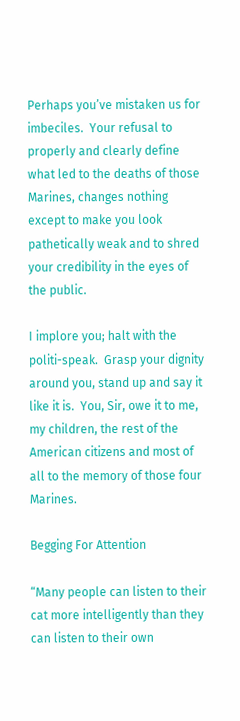Perhaps you’ve mistaken us for imbeciles.  Your refusal to properly and clearly define what led to the deaths of those Marines, changes nothing except to make you look pathetically weak and to shred your credibility in the eyes of the public.

I implore you; halt with the politi-speak.  Grasp your dignity around you, stand up and say it like it is.  You, Sir, owe it to me, my children, the rest of the American citizens and most of all to the memory of those four Marines.

Begging For Attention

“Many people can listen to their cat more intelligently than they can listen to their own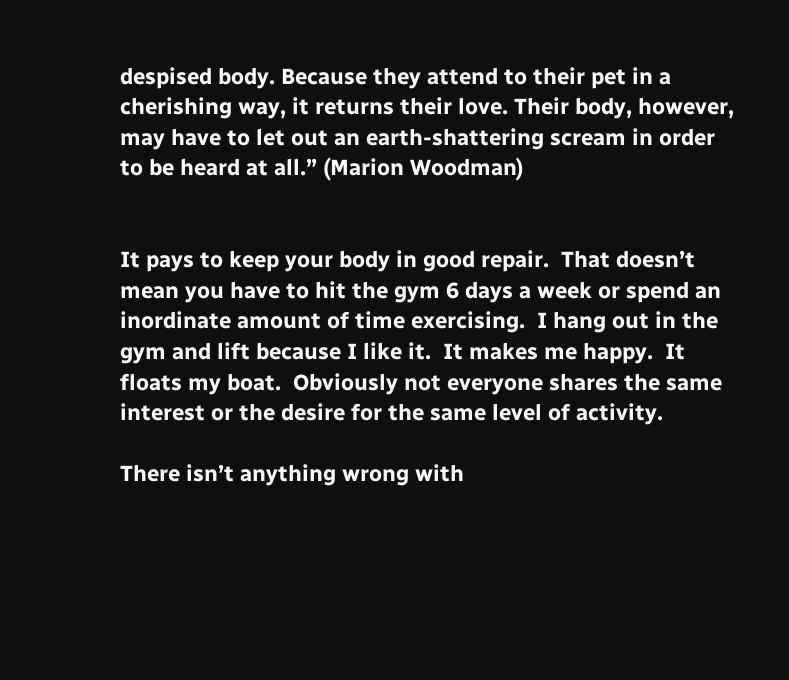despised body. Because they attend to their pet in a cherishing way, it returns their love. Their body, however, may have to let out an earth-shattering scream in order to be heard at all.” (Marion Woodman)


It pays to keep your body in good repair.  That doesn’t mean you have to hit the gym 6 days a week or spend an inordinate amount of time exercising.  I hang out in the gym and lift because I like it.  It makes me happy.  It floats my boat.  Obviously not everyone shares the same interest or the desire for the same level of activity.

There isn’t anything wrong with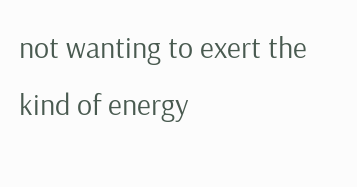not wanting to exert the kind of energy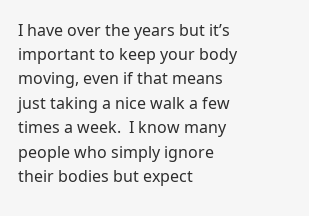I have over the years but it’s important to keep your body moving, even if that means just taking a nice walk a few times a week.  I know many people who simply ignore their bodies but expect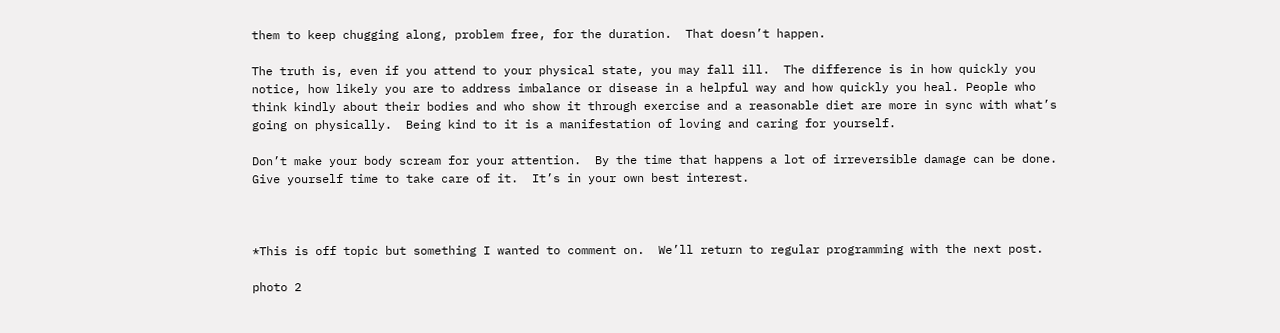them to keep chugging along, problem free, for the duration.  That doesn’t happen.

The truth is, even if you attend to your physical state, you may fall ill.  The difference is in how quickly you notice, how likely you are to address imbalance or disease in a helpful way and how quickly you heal. People who think kindly about their bodies and who show it through exercise and a reasonable diet are more in sync with what’s going on physically.  Being kind to it is a manifestation of loving and caring for yourself.

Don’t make your body scream for your attention.  By the time that happens a lot of irreversible damage can be done.  Give yourself time to take care of it.  It’s in your own best interest.



*This is off topic but something I wanted to comment on.  We’ll return to regular programming with the next post.

photo 2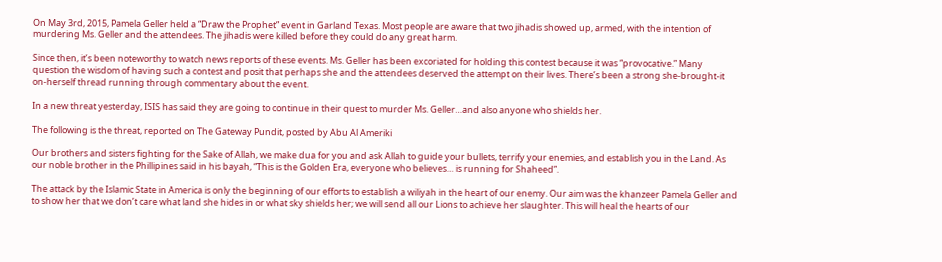On May 3rd, 2015, Pamela Geller held a “Draw the Prophet” event in Garland Texas. Most people are aware that two jihadis showed up, armed, with the intention of murdering Ms. Geller and the attendees. The jihadis were killed before they could do any great harm.

Since then, it’s been noteworthy to watch news reports of these events. Ms. Geller has been excoriated for holding this contest because it was “provocative.” Many question the wisdom of having such a contest and posit that perhaps she and the attendees deserved the attempt on their lives. There’s been a strong she-brought-it on-herself thread running through commentary about the event.

In a new threat yesterday, ISIS has said they are going to continue in their quest to murder Ms. Geller…and also anyone who shields her.

The following is the threat, reported on The Gateway Pundit, posted by Abu Al Ameriki

Our brothers and sisters fighting for the Sake of Allah, we make dua for you and ask Allah to guide your bullets, terrify your enemies, and establish you in the Land. As our noble brother in the Phillipines said in his bayah, “This is the Golden Era, everyone who believes… is running for Shaheed”.

The attack by the Islamic State in America is only the beginning of our efforts to establish a wiliyah in the heart of our enemy. Our aim was the khanzeer Pamela Geller and to show her that we don’t care what land she hides in or what sky shields her; we will send all our Lions to achieve her slaughter. This will heal the hearts of our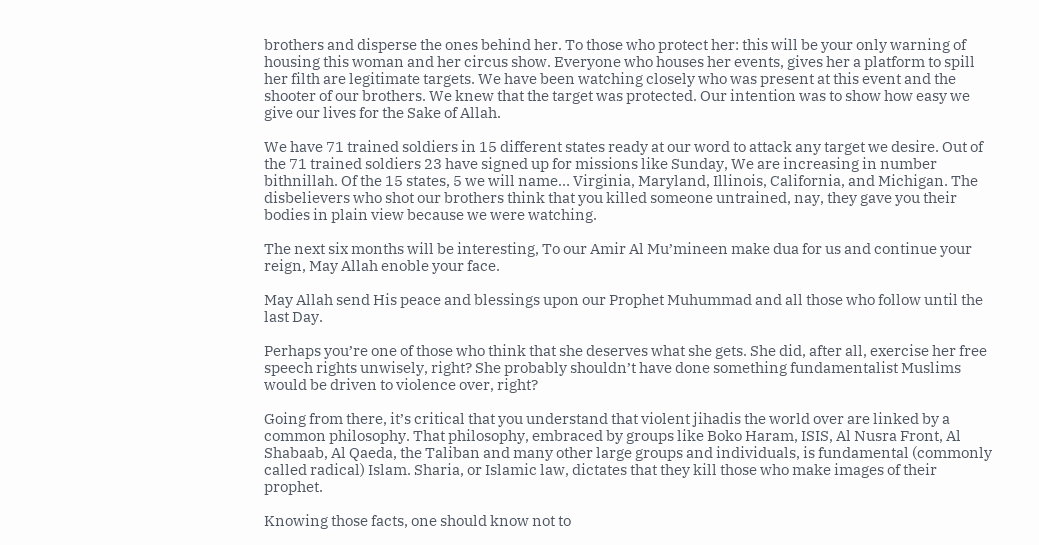brothers and disperse the ones behind her. To those who protect her: this will be your only warning of housing this woman and her circus show. Everyone who houses her events, gives her a platform to spill her filth are legitimate targets. We have been watching closely who was present at this event and the shooter of our brothers. We knew that the target was protected. Our intention was to show how easy we give our lives for the Sake of Allah.

We have 71 trained soldiers in 15 different states ready at our word to attack any target we desire. Out of the 71 trained soldiers 23 have signed up for missions like Sunday, We are increasing in number bithnillah. Of the 15 states, 5 we will name… Virginia, Maryland, Illinois, California, and Michigan. The disbelievers who shot our brothers think that you killed someone untrained, nay, they gave you their bodies in plain view because we were watching.

The next six months will be interesting, To our Amir Al Mu’mineen make dua for us and continue your reign, May Allah enoble your face.

May Allah send His peace and blessings upon our Prophet Muhummad and all those who follow until the last Day.

Perhaps you’re one of those who think that she deserves what she gets. She did, after all, exercise her free speech rights unwisely, right? She probably shouldn’t have done something fundamentalist Muslims would be driven to violence over, right?

Going from there, it’s critical that you understand that violent jihadis the world over are linked by a common philosophy. That philosophy, embraced by groups like Boko Haram, ISIS, Al Nusra Front, Al Shabaab, Al Qaeda, the Taliban and many other large groups and individuals, is fundamental (commonly called radical) Islam. Sharia, or Islamic law, dictates that they kill those who make images of their prophet.

Knowing those facts, one should know not to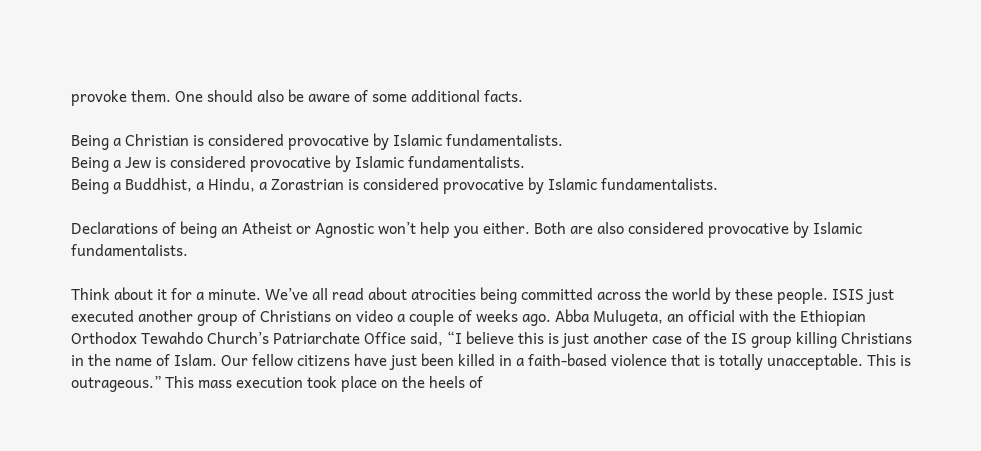provoke them. One should also be aware of some additional facts.

Being a Christian is considered provocative by Islamic fundamentalists.
Being a Jew is considered provocative by Islamic fundamentalists.
Being a Buddhist, a Hindu, a Zorastrian is considered provocative by Islamic fundamentalists.

Declarations of being an Atheist or Agnostic won’t help you either. Both are also considered provocative by Islamic fundamentalists.

Think about it for a minute. We’ve all read about atrocities being committed across the world by these people. ISIS just executed another group of Christians on video a couple of weeks ago. Abba Mulugeta, an official with the Ethiopian Orthodox Tewahdo Church’s Patriarchate Office said, “I believe this is just another case of the IS group killing Christians in the name of Islam. Our fellow citizens have just been killed in a faith-based violence that is totally unacceptable. This is outrageous.” This mass execution took place on the heels of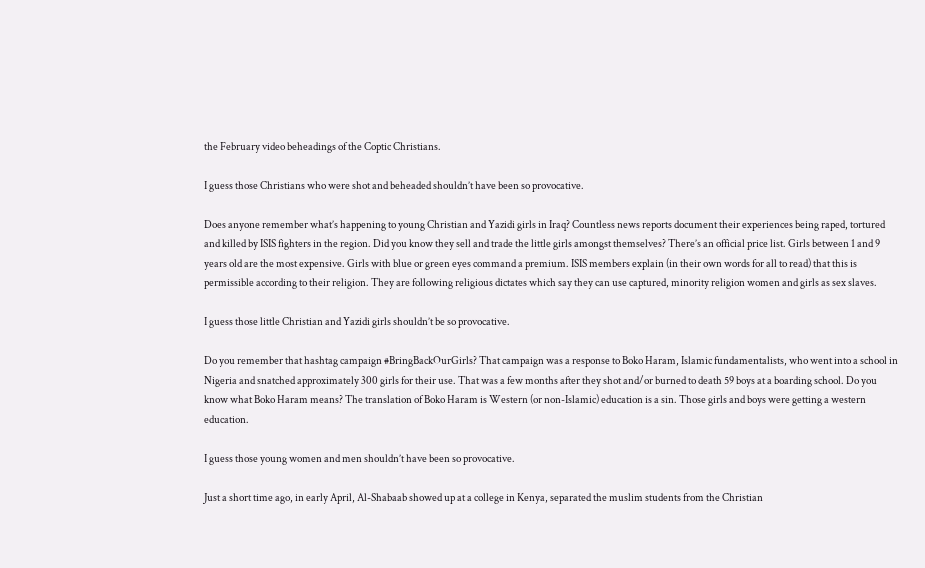the February video beheadings of the Coptic Christians.

I guess those Christians who were shot and beheaded shouldn’t have been so provocative.

Does anyone remember what’s happening to young Christian and Yazidi girls in Iraq? Countless news reports document their experiences being raped, tortured and killed by ISIS fighters in the region. Did you know they sell and trade the little girls amongst themselves? There’s an official price list. Girls between 1 and 9 years old are the most expensive. Girls with blue or green eyes command a premium. ISIS members explain (in their own words for all to read) that this is permissible according to their religion. They are following religious dictates which say they can use captured, minority religion women and girls as sex slaves.

I guess those little Christian and Yazidi girls shouldn’t be so provocative.

Do you remember that hashtag campaign #BringBackOurGirls? That campaign was a response to Boko Haram, Islamic fundamentalists, who went into a school in Nigeria and snatched approximately 300 girls for their use. That was a few months after they shot and/or burned to death 59 boys at a boarding school. Do you know what Boko Haram means? The translation of Boko Haram is Western (or non-Islamic) education is a sin. Those girls and boys were getting a western education.

I guess those young women and men shouldn’t have been so provocative.

Just a short time ago, in early April, Al-Shabaab showed up at a college in Kenya, separated the muslim students from the Christian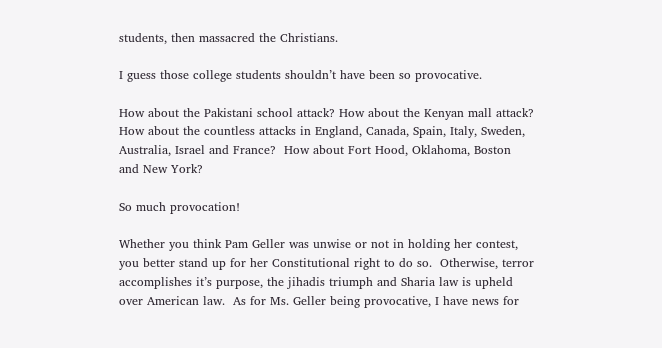students, then massacred the Christians.

I guess those college students shouldn’t have been so provocative.

How about the Pakistani school attack? How about the Kenyan mall attack?  How about the countless attacks in England, Canada, Spain, Italy, Sweden, Australia, Israel and France?  How about Fort Hood, Oklahoma, Boston and New York?

So much provocation!

Whether you think Pam Geller was unwise or not in holding her contest, you better stand up for her Constitutional right to do so.  Otherwise, terror accomplishes it’s purpose, the jihadis triumph and Sharia law is upheld over American law.  As for Ms. Geller being provocative, I have news for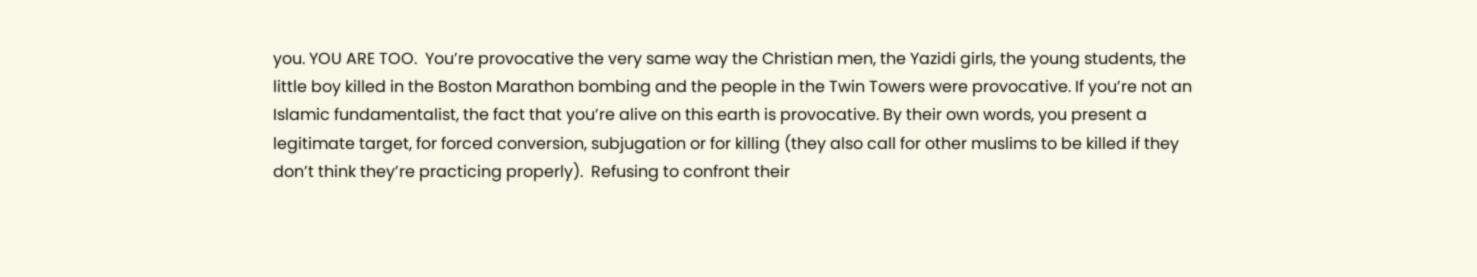you. YOU ARE TOO.  You’re provocative the very same way the Christian men, the Yazidi girls, the young students, the little boy killed in the Boston Marathon bombing and the people in the Twin Towers were provocative. If you’re not an Islamic fundamentalist, the fact that you’re alive on this earth is provocative. By their own words, you present a legitimate target, for forced conversion, subjugation or for killing (they also call for other muslims to be killed if they don’t think they’re practicing properly).  Refusing to confront their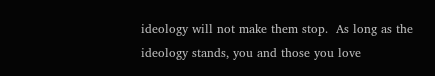ideology will not make them stop.  As long as the ideology stands, you and those you love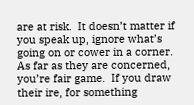are at risk.  It doesn’t matter if you speak up, ignore what’s going on or cower in a corner. As far as they are concerned, you’re fair game.  If you draw their ire, for something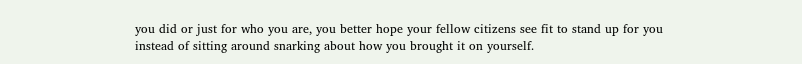you did or just for who you are, you better hope your fellow citizens see fit to stand up for you instead of sitting around snarking about how you brought it on yourself.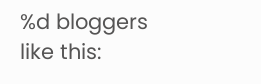%d bloggers like this: